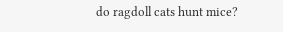do ragdoll cats hunt mice?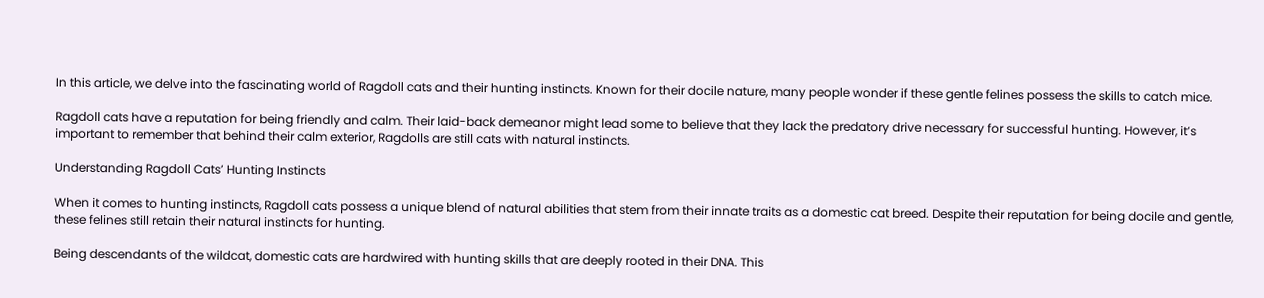In this article, we delve into the fascinating world of Ragdoll cats and their hunting instincts. Known for their docile nature, many people wonder if these gentle felines possess the skills to catch mice.

Ragdoll cats have a reputation for being friendly and calm. Their laid-back demeanor might lead some to believe that they lack the predatory drive necessary for successful hunting. However, it’s important to remember that behind their calm exterior, Ragdolls are still cats with natural instincts.

Understanding Ragdoll Cats’ Hunting Instincts

When it comes to hunting instincts, Ragdoll cats possess a unique blend of natural abilities that stem from their innate traits as a domestic cat breed. Despite their reputation for being docile and gentle, these felines still retain their natural instincts for hunting.

Being descendants of the wildcat, domestic cats are hardwired with hunting skills that are deeply rooted in their DNA. This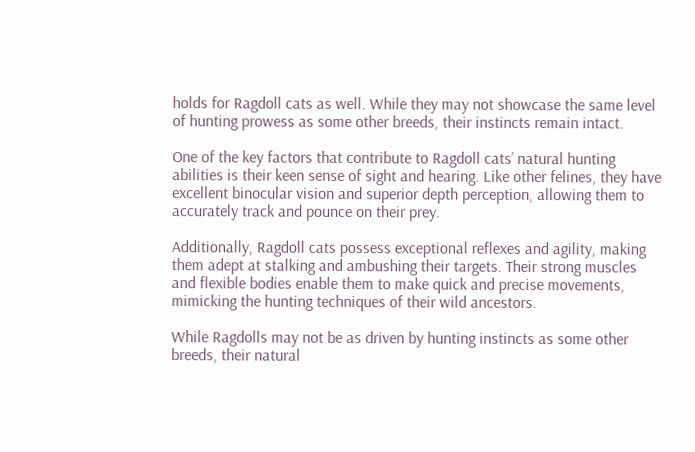holds for Ragdoll cats as well. While they may not showcase the same level of hunting prowess as some other breeds, their instincts remain intact.

One of the key factors that contribute to Ragdoll cats’ natural hunting abilities is their keen sense of sight and hearing. Like other felines, they have excellent binocular vision and superior depth perception, allowing them to accurately track and pounce on their prey.

Additionally, Ragdoll cats possess exceptional reflexes and agility, making them adept at stalking and ambushing their targets. Their strong muscles and flexible bodies enable them to make quick and precise movements, mimicking the hunting techniques of their wild ancestors.

While Ragdolls may not be as driven by hunting instincts as some other breeds, their natural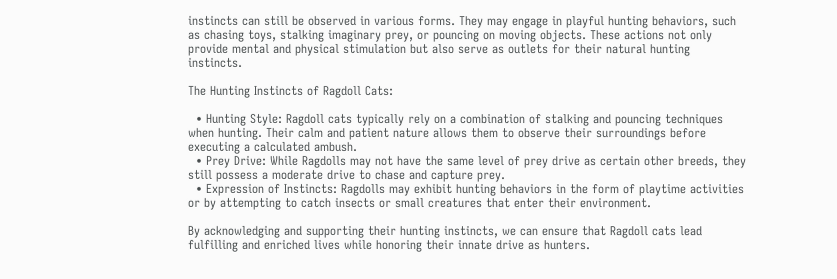instincts can still be observed in various forms. They may engage in playful hunting behaviors, such as chasing toys, stalking imaginary prey, or pouncing on moving objects. These actions not only provide mental and physical stimulation but also serve as outlets for their natural hunting instincts.

The Hunting Instincts of Ragdoll Cats:

  • Hunting Style: Ragdoll cats typically rely on a combination of stalking and pouncing techniques when hunting. Their calm and patient nature allows them to observe their surroundings before executing a calculated ambush.
  • Prey Drive: While Ragdolls may not have the same level of prey drive as certain other breeds, they still possess a moderate drive to chase and capture prey.
  • Expression of Instincts: Ragdolls may exhibit hunting behaviors in the form of playtime activities or by attempting to catch insects or small creatures that enter their environment.

By acknowledging and supporting their hunting instincts, we can ensure that Ragdoll cats lead fulfilling and enriched lives while honoring their innate drive as hunters.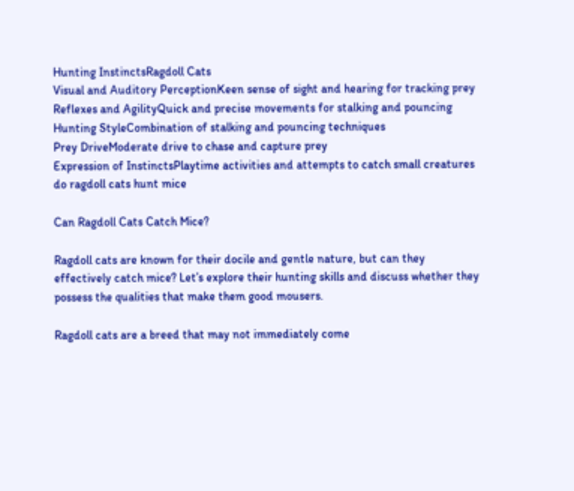Hunting InstinctsRagdoll Cats
Visual and Auditory PerceptionKeen sense of sight and hearing for tracking prey
Reflexes and AgilityQuick and precise movements for stalking and pouncing
Hunting StyleCombination of stalking and pouncing techniques
Prey DriveModerate drive to chase and capture prey
Expression of InstinctsPlaytime activities and attempts to catch small creatures
do ragdoll cats hunt mice

Can Ragdoll Cats Catch Mice?

Ragdoll cats are known for their docile and gentle nature, but can they effectively catch mice? Let’s explore their hunting skills and discuss whether they possess the qualities that make them good mousers.

Ragdoll cats are a breed that may not immediately come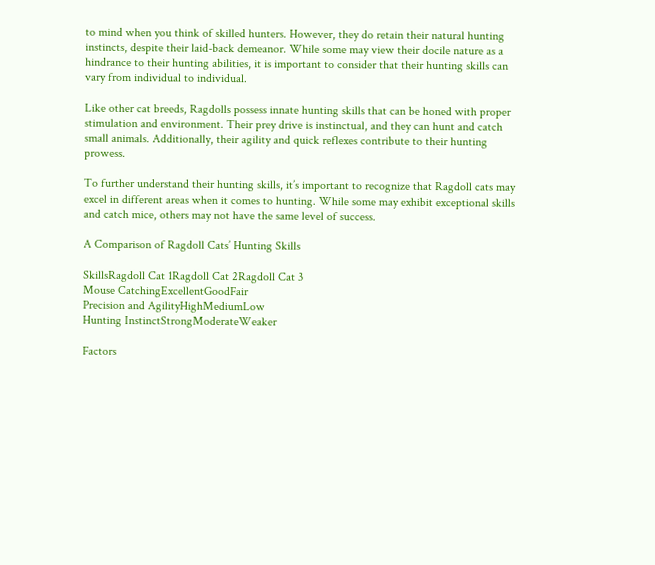to mind when you think of skilled hunters. However, they do retain their natural hunting instincts, despite their laid-back demeanor. While some may view their docile nature as a hindrance to their hunting abilities, it is important to consider that their hunting skills can vary from individual to individual.

Like other cat breeds, Ragdolls possess innate hunting skills that can be honed with proper stimulation and environment. Their prey drive is instinctual, and they can hunt and catch small animals. Additionally, their agility and quick reflexes contribute to their hunting prowess.

To further understand their hunting skills, it’s important to recognize that Ragdoll cats may excel in different areas when it comes to hunting. While some may exhibit exceptional skills and catch mice, others may not have the same level of success.

A Comparison of Ragdoll Cats’ Hunting Skills

SkillsRagdoll Cat 1Ragdoll Cat 2Ragdoll Cat 3
Mouse CatchingExcellentGoodFair
Precision and AgilityHighMediumLow
Hunting InstinctStrongModerateWeaker

Factors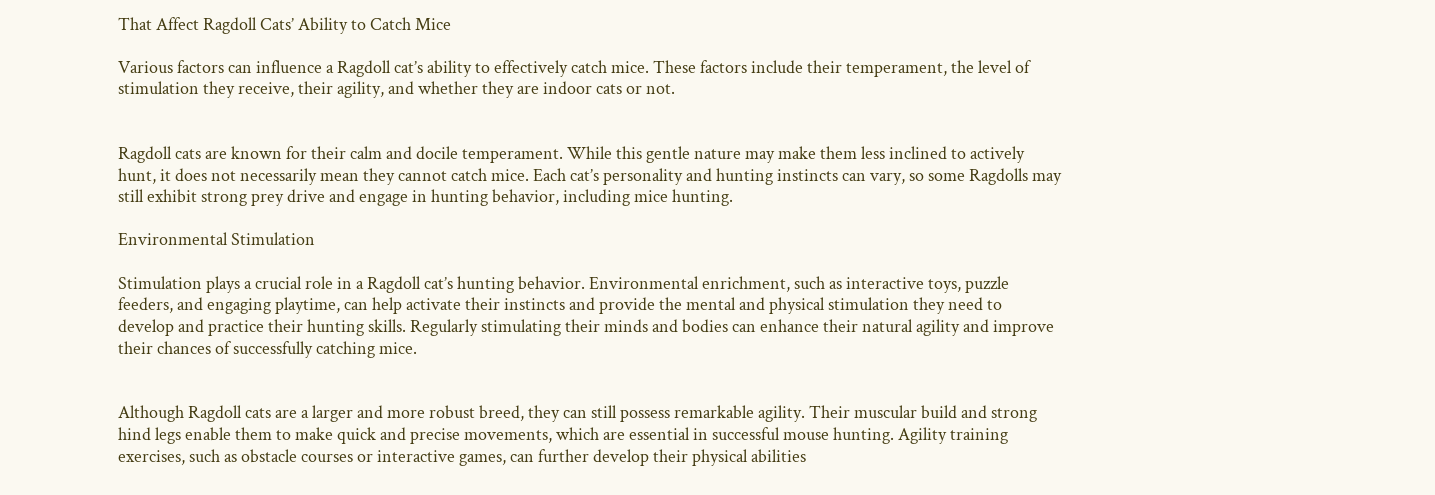That Affect Ragdoll Cats’ Ability to Catch Mice

Various factors can influence a Ragdoll cat’s ability to effectively catch mice. These factors include their temperament, the level of stimulation they receive, their agility, and whether they are indoor cats or not.


Ragdoll cats are known for their calm and docile temperament. While this gentle nature may make them less inclined to actively hunt, it does not necessarily mean they cannot catch mice. Each cat’s personality and hunting instincts can vary, so some Ragdolls may still exhibit strong prey drive and engage in hunting behavior, including mice hunting.

Environmental Stimulation

Stimulation plays a crucial role in a Ragdoll cat’s hunting behavior. Environmental enrichment, such as interactive toys, puzzle feeders, and engaging playtime, can help activate their instincts and provide the mental and physical stimulation they need to develop and practice their hunting skills. Regularly stimulating their minds and bodies can enhance their natural agility and improve their chances of successfully catching mice.


Although Ragdoll cats are a larger and more robust breed, they can still possess remarkable agility. Their muscular build and strong hind legs enable them to make quick and precise movements, which are essential in successful mouse hunting. Agility training exercises, such as obstacle courses or interactive games, can further develop their physical abilities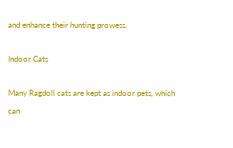and enhance their hunting prowess.

Indoor Cats

Many Ragdoll cats are kept as indoor pets, which can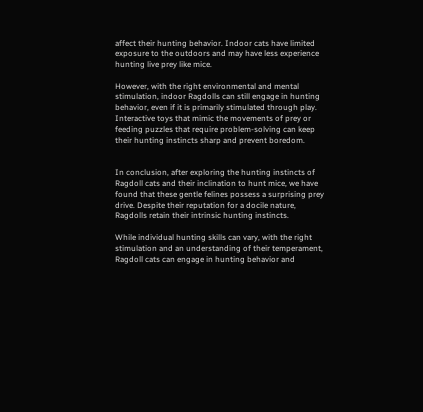affect their hunting behavior. Indoor cats have limited exposure to the outdoors and may have less experience hunting live prey like mice.

However, with the right environmental and mental stimulation, indoor Ragdolls can still engage in hunting behavior, even if it is primarily stimulated through play. Interactive toys that mimic the movements of prey or feeding puzzles that require problem-solving can keep their hunting instincts sharp and prevent boredom.


In conclusion, after exploring the hunting instincts of Ragdoll cats and their inclination to hunt mice, we have found that these gentle felines possess a surprising prey drive. Despite their reputation for a docile nature, Ragdolls retain their intrinsic hunting instincts.

While individual hunting skills can vary, with the right stimulation and an understanding of their temperament, Ragdoll cats can engage in hunting behavior and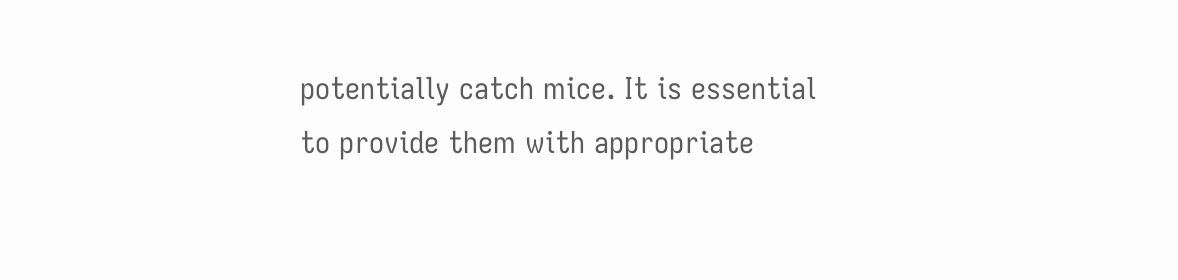potentially catch mice. It is essential to provide them with appropriate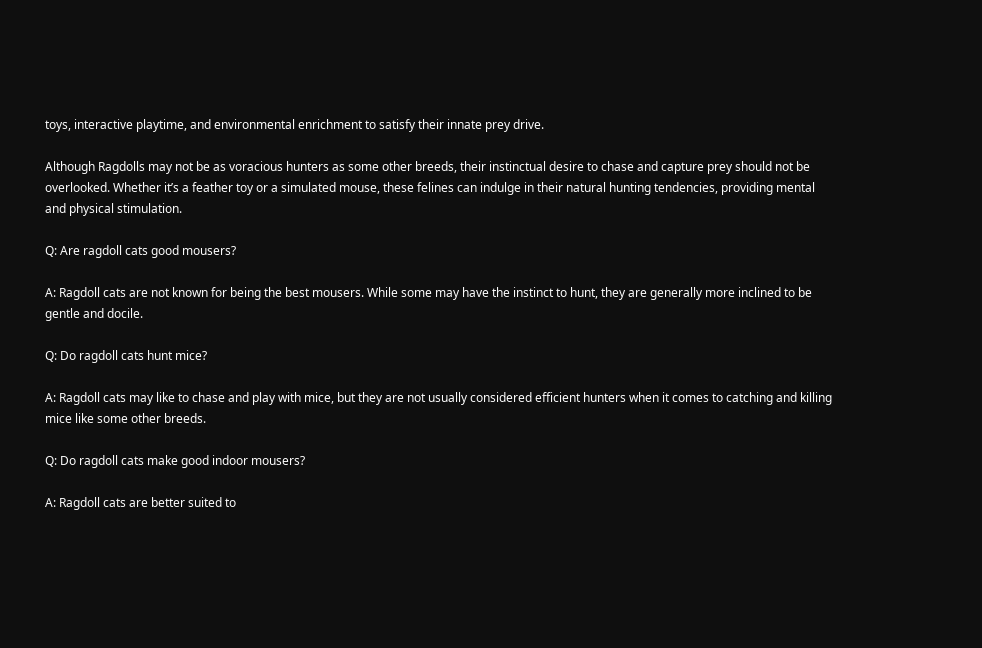toys, interactive playtime, and environmental enrichment to satisfy their innate prey drive.

Although Ragdolls may not be as voracious hunters as some other breeds, their instinctual desire to chase and capture prey should not be overlooked. Whether it’s a feather toy or a simulated mouse, these felines can indulge in their natural hunting tendencies, providing mental and physical stimulation.

Q: Are ragdoll cats good mousers?

A: Ragdoll cats are not known for being the best mousers. While some may have the instinct to hunt, they are generally more inclined to be gentle and docile.

Q: Do ragdoll cats hunt mice?

A: Ragdoll cats may like to chase and play with mice, but they are not usually considered efficient hunters when it comes to catching and killing mice like some other breeds.

Q: Do ragdoll cats make good indoor mousers?

A: Ragdoll cats are better suited to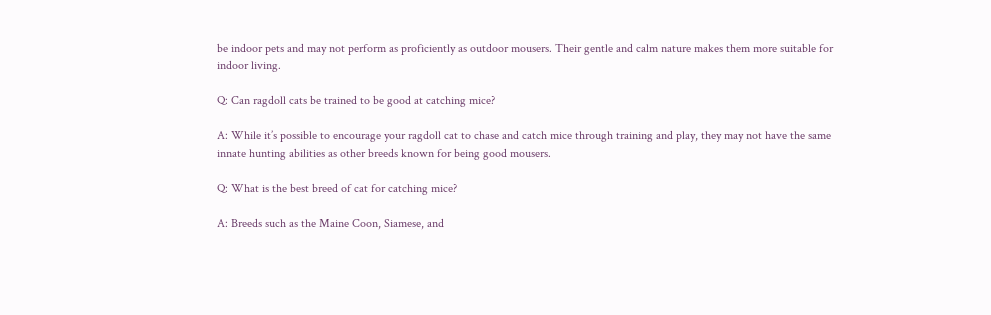be indoor pets and may not perform as proficiently as outdoor mousers. Their gentle and calm nature makes them more suitable for indoor living.

Q: Can ragdoll cats be trained to be good at catching mice?

A: While it’s possible to encourage your ragdoll cat to chase and catch mice through training and play, they may not have the same innate hunting abilities as other breeds known for being good mousers.

Q: What is the best breed of cat for catching mice?

A: Breeds such as the Maine Coon, Siamese, and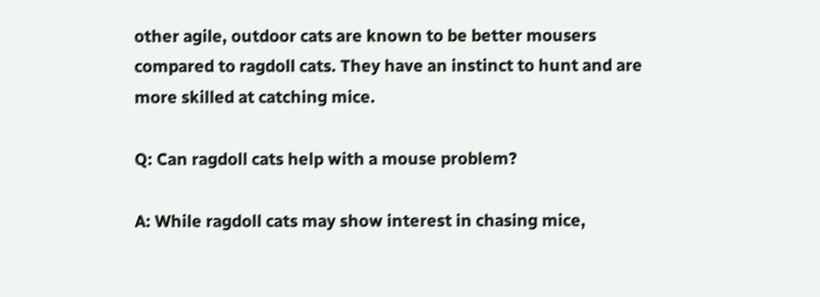other agile, outdoor cats are known to be better mousers compared to ragdoll cats. They have an instinct to hunt and are more skilled at catching mice.

Q: Can ragdoll cats help with a mouse problem?

A: While ragdoll cats may show interest in chasing mice,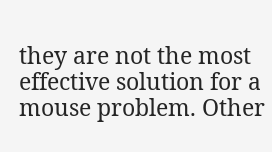they are not the most effective solution for a mouse problem. Other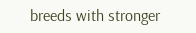breeds with stronger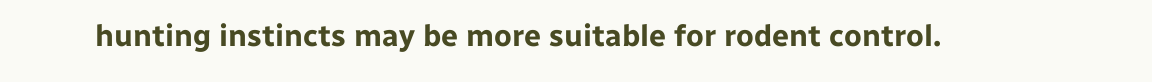hunting instincts may be more suitable for rodent control.